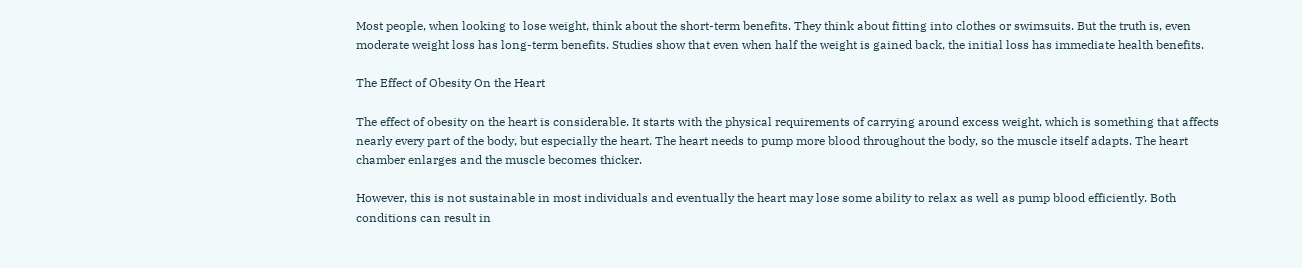Most people, when looking to lose weight, think about the short-term benefits. They think about fitting into clothes or swimsuits. But the truth is, even moderate weight loss has long-term benefits. Studies show that even when half the weight is gained back, the initial loss has immediate health benefits.

The Effect of Obesity On the Heart

The effect of obesity on the heart is considerable. It starts with the physical requirements of carrying around excess weight, which is something that affects nearly every part of the body, but especially the heart. The heart needs to pump more blood throughout the body, so the muscle itself adapts. The heart chamber enlarges and the muscle becomes thicker.

However, this is not sustainable in most individuals and eventually the heart may lose some ability to relax as well as pump blood efficiently. Both conditions can result in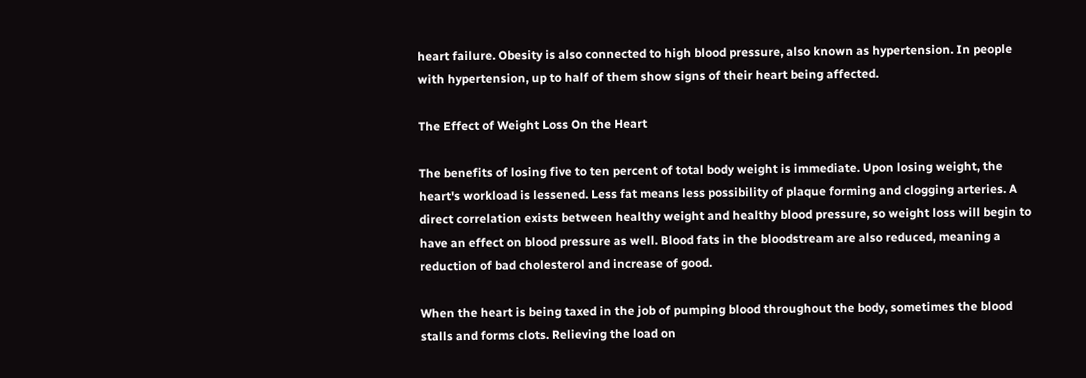heart failure. Obesity is also connected to high blood pressure, also known as hypertension. In people with hypertension, up to half of them show signs of their heart being affected.

The Effect of Weight Loss On the Heart

The benefits of losing five to ten percent of total body weight is immediate. Upon losing weight, the heart's workload is lessened. Less fat means less possibility of plaque forming and clogging arteries. A direct correlation exists between healthy weight and healthy blood pressure, so weight loss will begin to have an effect on blood pressure as well. Blood fats in the bloodstream are also reduced, meaning a reduction of bad cholesterol and increase of good.

When the heart is being taxed in the job of pumping blood throughout the body, sometimes the blood stalls and forms clots. Relieving the load on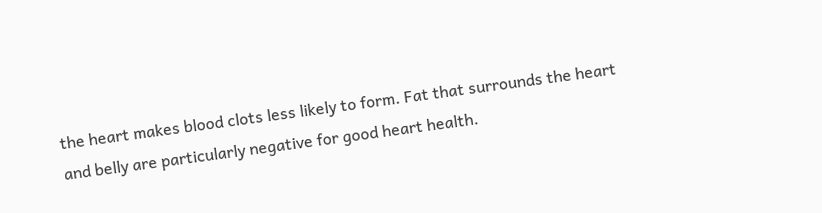the heart makes blood clots less likely to form. Fat that surrounds the heart and belly are particularly negative for good heart health.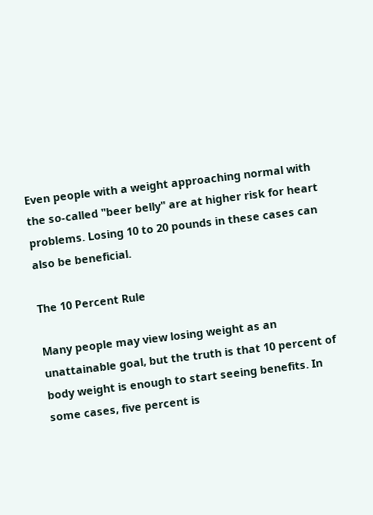Even people with a weight approaching normal with the so-called "beer belly" are at higher risk for heart problems. Losing 10 to 20 pounds in these cases can also be beneficial.

The 10 Percent Rule

Many people may view losing weight as an unattainable goal, but the truth is that 10 percent of body weight is enough to start seeing benefits. In some cases, five percent is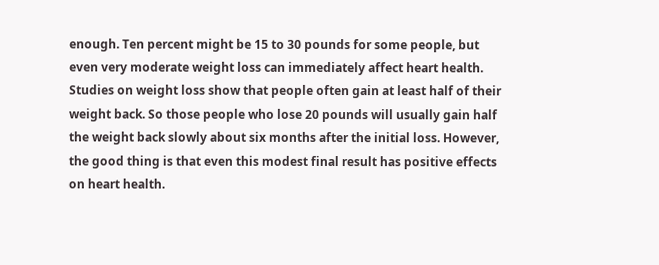enough. Ten percent might be 15 to 30 pounds for some people, but even very moderate weight loss can immediately affect heart health. Studies on weight loss show that people often gain at least half of their weight back. So those people who lose 20 pounds will usually gain half the weight back slowly about six months after the initial loss. However, the good thing is that even this modest final result has positive effects on heart health.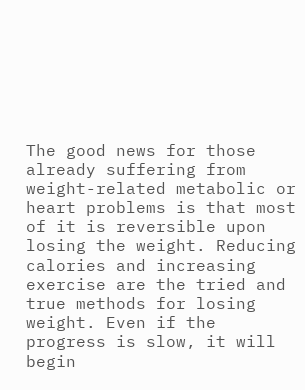The good news for those already suffering from weight-related metabolic or heart problems is that most of it is reversible upon losing the weight. Reducing calories and increasing exercise are the tried and true methods for losing weight. Even if the progress is slow, it will begin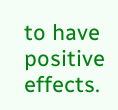to have positive effects.